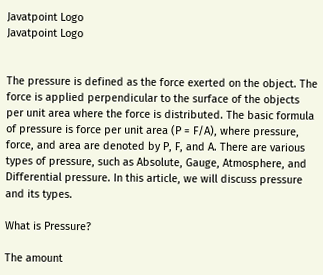Javatpoint Logo
Javatpoint Logo


The pressure is defined as the force exerted on the object. The force is applied perpendicular to the surface of the objects per unit area where the force is distributed. The basic formula of pressure is force per unit area (P = F/A), where pressure, force, and area are denoted by P, F, and A. There are various types of pressure, such as Absolute, Gauge, Atmosphere, and Differential pressure. In this article, we will discuss pressure and its types.

What is Pressure?

The amount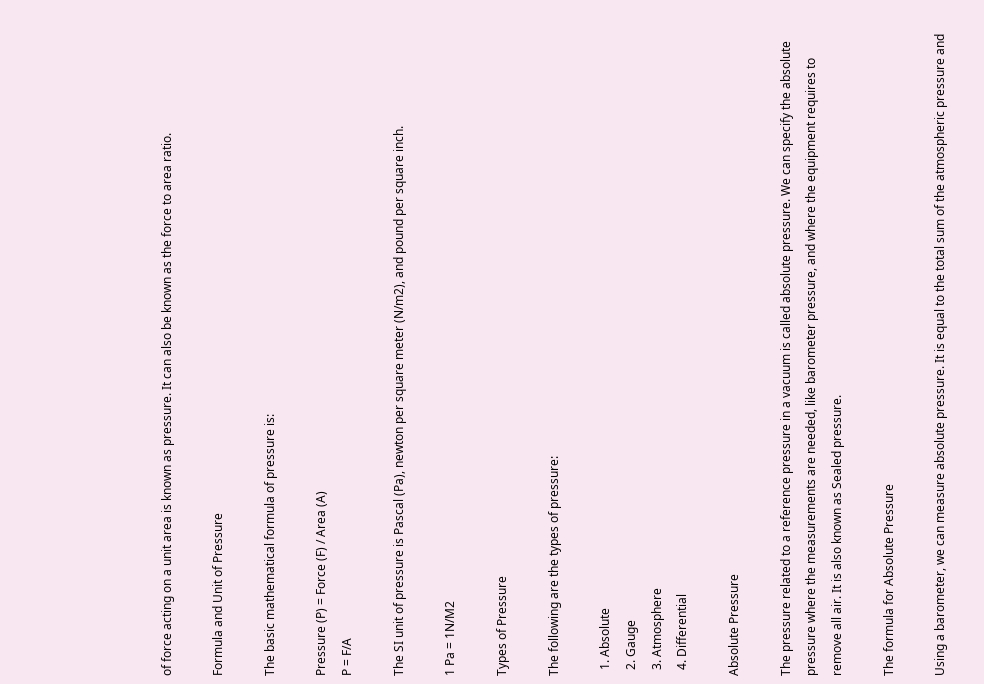of force acting on a unit area is known as pressure. It can also be known as the force to area ratio.

Formula and Unit of Pressure

The basic mathematical formula of pressure is:

Pressure (P) = Force (F) / Area (A)
P = F/A

The SI unit of pressure is Pascal (Pa), newton per square meter (N/m2), and pound per square inch.

1 Pa = 1N/M2

Types of Pressure

The following are the types of pressure:

  1. Absolute
  2. Gauge
  3. Atmosphere
  4. Differential

Absolute Pressure

The pressure related to a reference pressure in a vacuum is called absolute pressure. We can specify the absolute pressure where the measurements are needed, like barometer pressure, and where the equipment requires to remove all air. It is also known as Sealed pressure.

The formula for Absolute Pressure

Using a barometer, we can measure absolute pressure. It is equal to the total sum of the atmospheric pressure and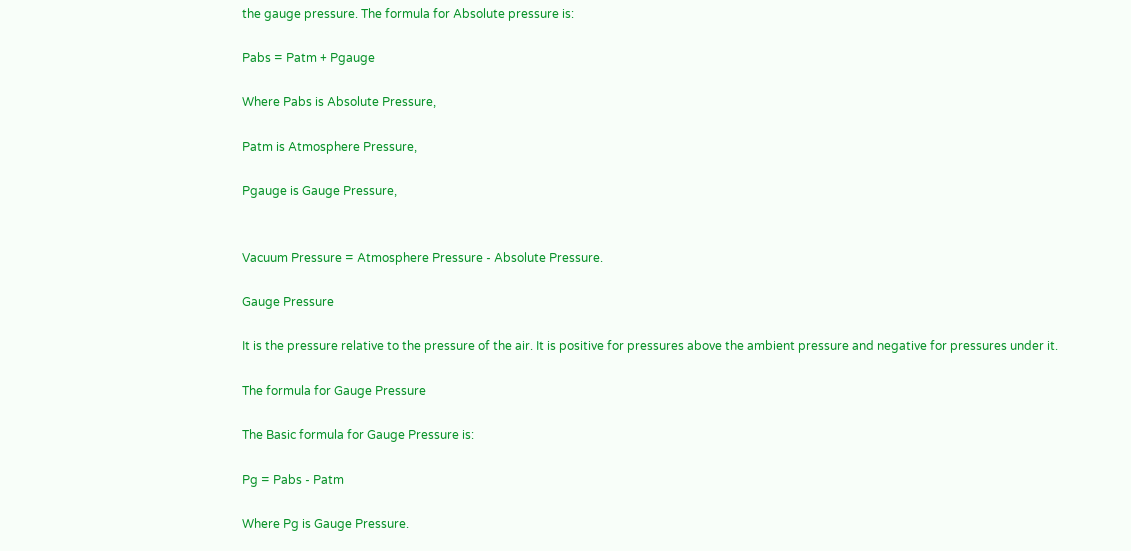the gauge pressure. The formula for Absolute pressure is:

Pabs = Patm + Pgauge

Where Pabs is Absolute Pressure,

Patm is Atmosphere Pressure,

Pgauge is Gauge Pressure,


Vacuum Pressure = Atmosphere Pressure - Absolute Pressure.

Gauge Pressure

It is the pressure relative to the pressure of the air. It is positive for pressures above the ambient pressure and negative for pressures under it.

The formula for Gauge Pressure

The Basic formula for Gauge Pressure is:

Pg = Pabs - Patm

Where Pg is Gauge Pressure.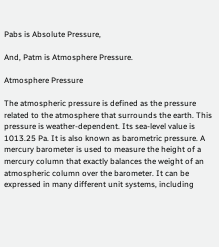Pabs is Absolute Pressure,

And, Patm is Atmosphere Pressure.

Atmosphere Pressure

The atmospheric pressure is defined as the pressure related to the atmosphere that surrounds the earth. This pressure is weather-dependent. Its sea-level value is 1013.25 Pa. It is also known as barometric pressure. A mercury barometer is used to measure the height of a mercury column that exactly balances the weight of an atmospheric column over the barometer. It can be expressed in many different unit systems, including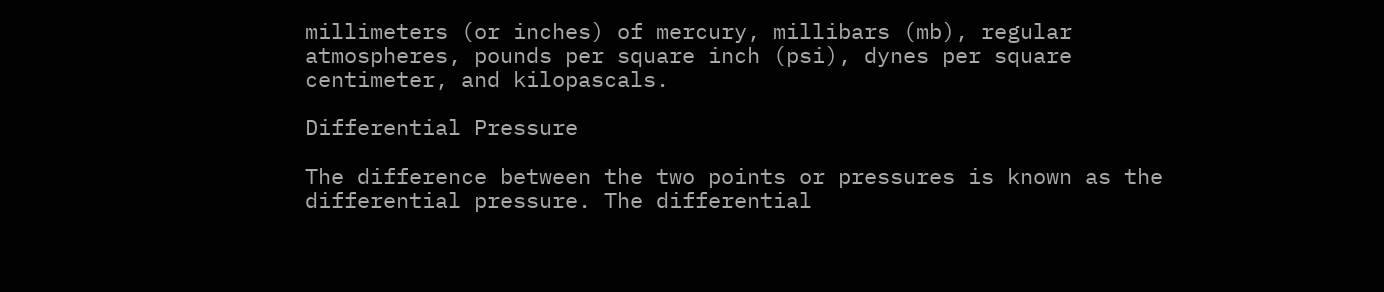millimeters (or inches) of mercury, millibars (mb), regular atmospheres, pounds per square inch (psi), dynes per square centimeter, and kilopascals.

Differential Pressure

The difference between the two points or pressures is known as the differential pressure. The differential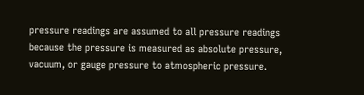pressure readings are assumed to all pressure readings because the pressure is measured as absolute pressure, vacuum, or gauge pressure to atmospheric pressure.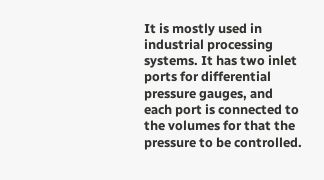It is mostly used in industrial processing systems. It has two inlet ports for differential pressure gauges, and each port is connected to the volumes for that the pressure to be controlled.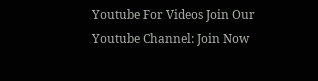Youtube For Videos Join Our Youtube Channel: Join Now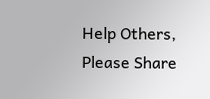Help Others, Please Share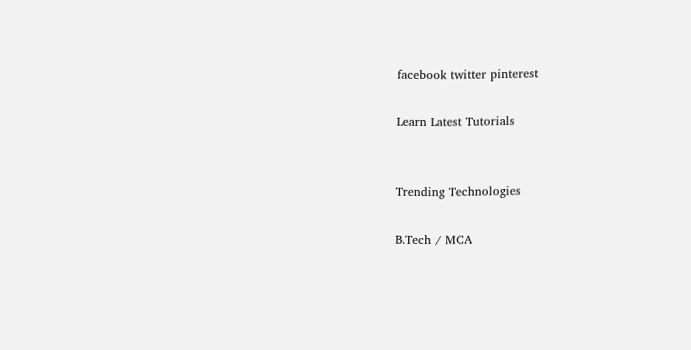facebook twitter pinterest

Learn Latest Tutorials


Trending Technologies

B.Tech / MCA